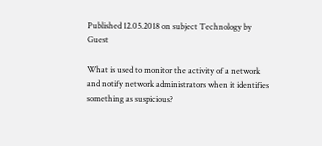Published 12.05.2018 on subject Technology by Guest

What is used to monitor the activity of a network and notify network administrators when it identifies something as suspicious?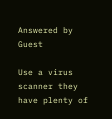Answered by Guest

Use a virus scanner they have plenty of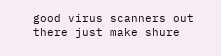good virus scanners out there just make shure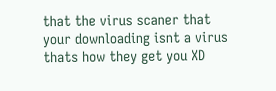that the virus scaner that your downloading isnt a virus thats how they get you XD